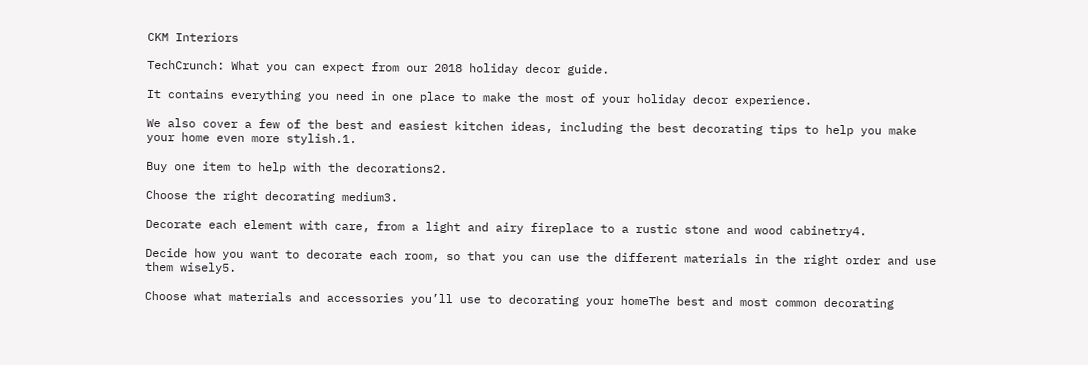CKM Interiors

TechCrunch: What you can expect from our 2018 holiday decor guide.

It contains everything you need in one place to make the most of your holiday decor experience.

We also cover a few of the best and easiest kitchen ideas, including the best decorating tips to help you make your home even more stylish.1.

Buy one item to help with the decorations2.

Choose the right decorating medium3.

Decorate each element with care, from a light and airy fireplace to a rustic stone and wood cabinetry4.

Decide how you want to decorate each room, so that you can use the different materials in the right order and use them wisely5.

Choose what materials and accessories you’ll use to decorating your homeThe best and most common decorating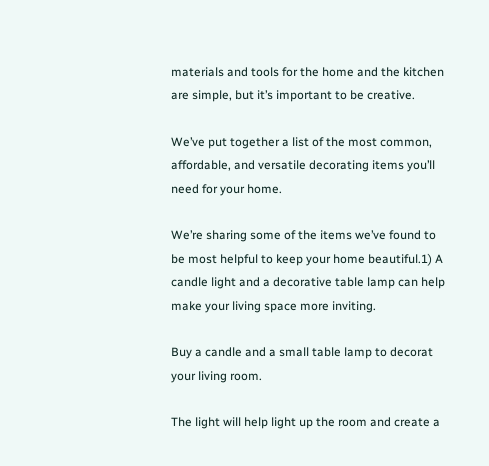materials and tools for the home and the kitchen are simple, but it’s important to be creative.

We’ve put together a list of the most common, affordable, and versatile decorating items you’ll need for your home.

We’re sharing some of the items we’ve found to be most helpful to keep your home beautiful.1) A candle light and a decorative table lamp can help make your living space more inviting.

Buy a candle and a small table lamp to decorat your living room.

The light will help light up the room and create a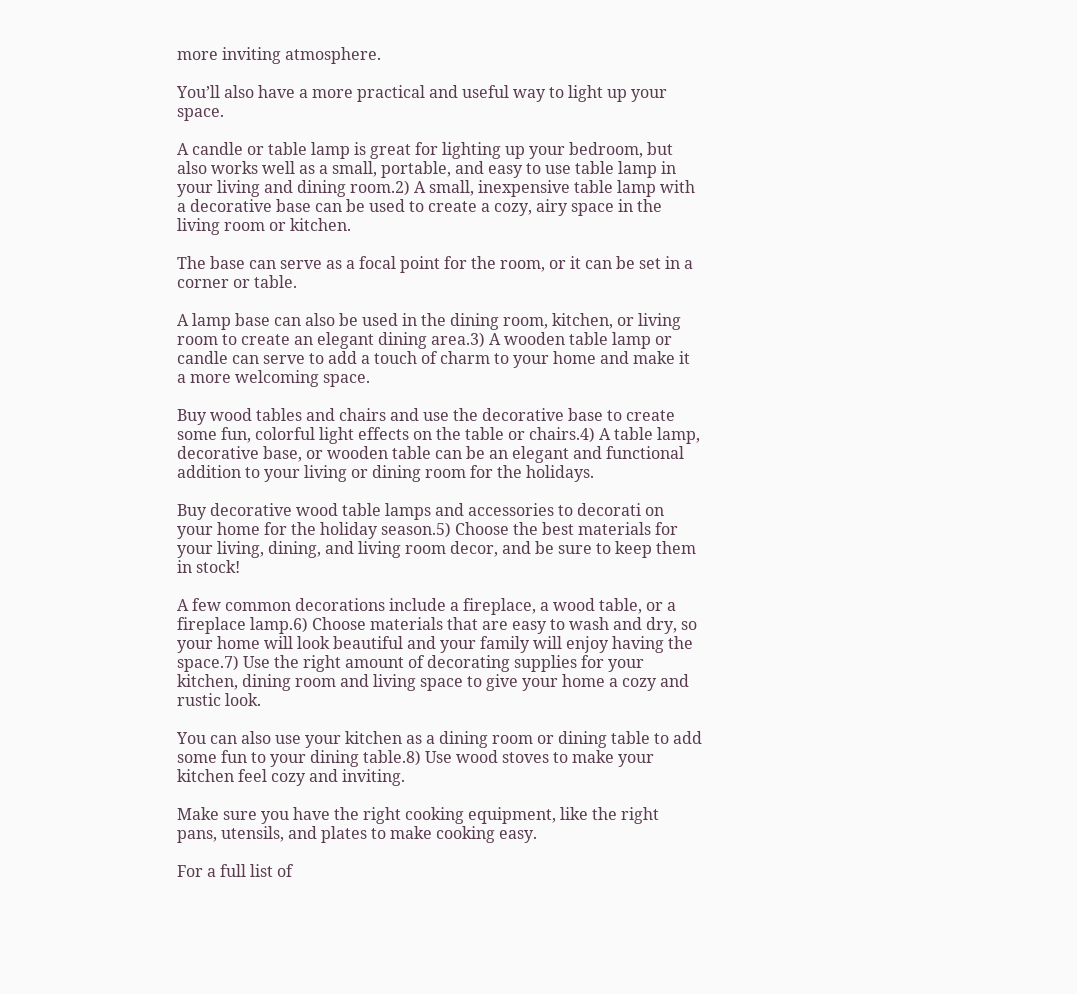more inviting atmosphere.

You’ll also have a more practical and useful way to light up your space.

A candle or table lamp is great for lighting up your bedroom, but also works well as a small, portable, and easy to use table lamp in your living and dining room.2) A small, inexpensive table lamp with a decorative base can be used to create a cozy, airy space in the living room or kitchen.

The base can serve as a focal point for the room, or it can be set in a corner or table.

A lamp base can also be used in the dining room, kitchen, or living room to create an elegant dining area.3) A wooden table lamp or candle can serve to add a touch of charm to your home and make it a more welcoming space.

Buy wood tables and chairs and use the decorative base to create some fun, colorful light effects on the table or chairs.4) A table lamp, decorative base, or wooden table can be an elegant and functional addition to your living or dining room for the holidays.

Buy decorative wood table lamps and accessories to decorati on your home for the holiday season.5) Choose the best materials for your living, dining, and living room decor, and be sure to keep them in stock!

A few common decorations include a fireplace, a wood table, or a fireplace lamp.6) Choose materials that are easy to wash and dry, so your home will look beautiful and your family will enjoy having the space.7) Use the right amount of decorating supplies for your kitchen, dining room and living space to give your home a cozy and rustic look.

You can also use your kitchen as a dining room or dining table to add some fun to your dining table.8) Use wood stoves to make your kitchen feel cozy and inviting.

Make sure you have the right cooking equipment, like the right pans, utensils, and plates to make cooking easy.

For a full list of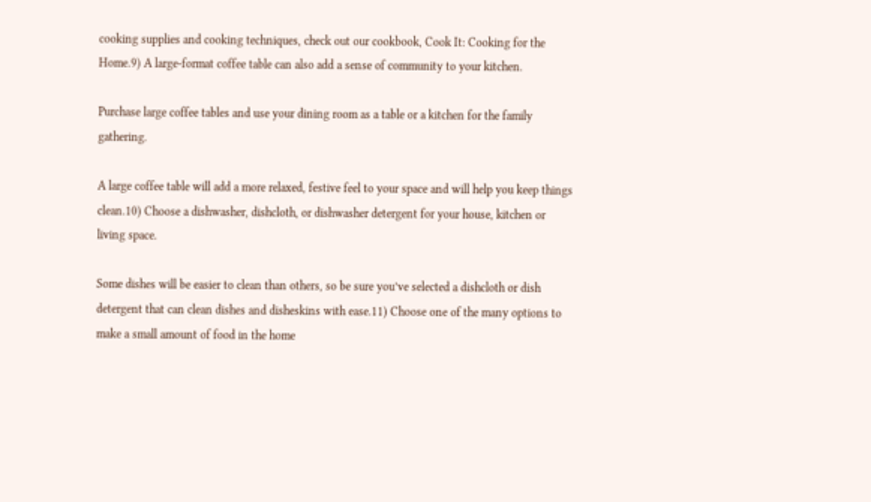cooking supplies and cooking techniques, check out our cookbook, Cook It: Cooking for the Home.9) A large-format coffee table can also add a sense of community to your kitchen.

Purchase large coffee tables and use your dining room as a table or a kitchen for the family gathering.

A large coffee table will add a more relaxed, festive feel to your space and will help you keep things clean.10) Choose a dishwasher, dishcloth, or dishwasher detergent for your house, kitchen or living space.

Some dishes will be easier to clean than others, so be sure you’ve selected a dishcloth or dish detergent that can clean dishes and disheskins with ease.11) Choose one of the many options to make a small amount of food in the home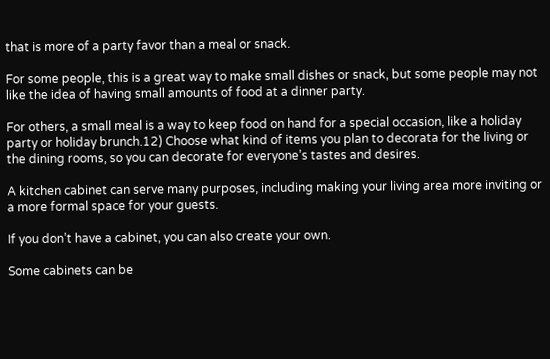that is more of a party favor than a meal or snack.

For some people, this is a great way to make small dishes or snack, but some people may not like the idea of having small amounts of food at a dinner party.

For others, a small meal is a way to keep food on hand for a special occasion, like a holiday party or holiday brunch.12) Choose what kind of items you plan to decorata for the living or the dining rooms, so you can decorate for everyone’s tastes and desires.

A kitchen cabinet can serve many purposes, including making your living area more inviting or a more formal space for your guests.

If you don’t have a cabinet, you can also create your own.

Some cabinets can be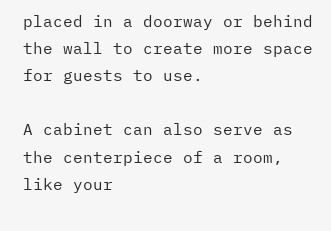placed in a doorway or behind the wall to create more space for guests to use.

A cabinet can also serve as the centerpiece of a room, like your